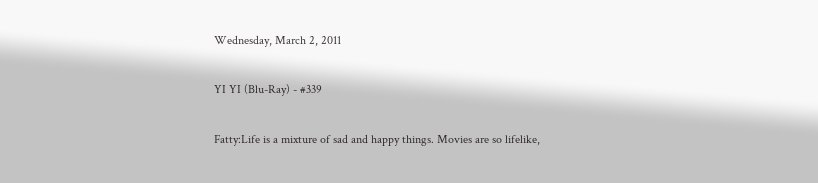Wednesday, March 2, 2011

YI YI (Blu-Ray) - #339

Fatty:Life is a mixture of sad and happy things. Movies are so lifelike,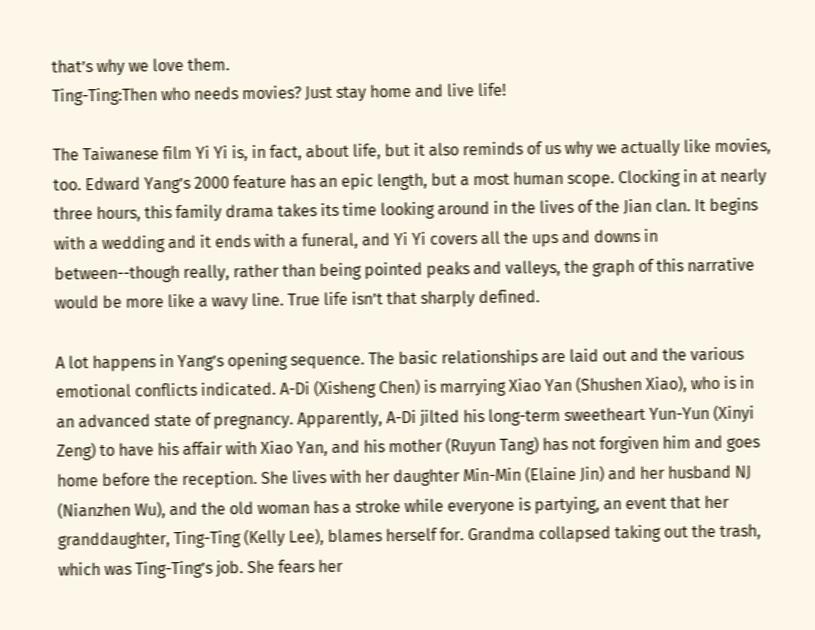that’s why we love them.
Ting-Ting:Then who needs movies? Just stay home and live life!

The Taiwanese film Yi Yi is, in fact, about life, but it also reminds of us why we actually like movies, too. Edward Yang’s 2000 feature has an epic length, but a most human scope. Clocking in at nearly three hours, this family drama takes its time looking around in the lives of the Jian clan. It begins with a wedding and it ends with a funeral, and Yi Yi covers all the ups and downs in between--though really, rather than being pointed peaks and valleys, the graph of this narrative would be more like a wavy line. True life isn’t that sharply defined.

A lot happens in Yang’s opening sequence. The basic relationships are laid out and the various emotional conflicts indicated. A-Di (Xisheng Chen) is marrying Xiao Yan (Shushen Xiao), who is in an advanced state of pregnancy. Apparently, A-Di jilted his long-term sweetheart Yun-Yun (Xinyi Zeng) to have his affair with Xiao Yan, and his mother (Ruyun Tang) has not forgiven him and goes home before the reception. She lives with her daughter Min-Min (Elaine Jin) and her husband NJ (Nianzhen Wu), and the old woman has a stroke while everyone is partying, an event that her granddaughter, Ting-Ting (Kelly Lee), blames herself for. Grandma collapsed taking out the trash, which was Ting-Ting’s job. She fears her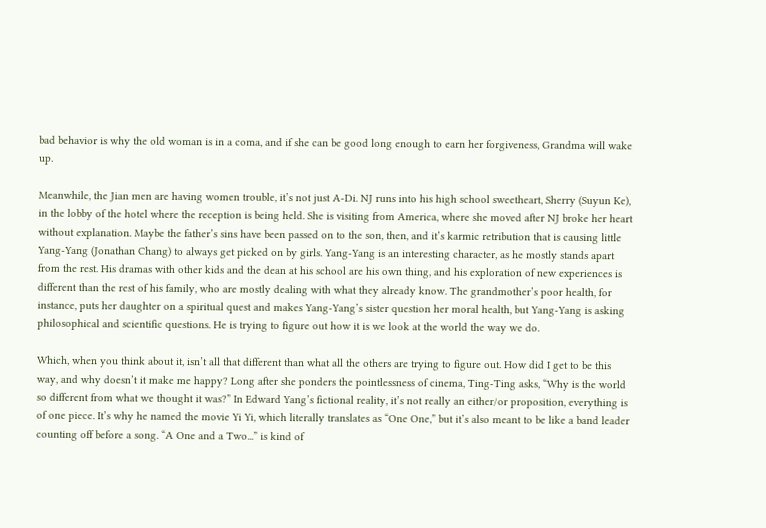bad behavior is why the old woman is in a coma, and if she can be good long enough to earn her forgiveness, Grandma will wake up.

Meanwhile, the Jian men are having women trouble, it’s not just A-Di. NJ runs into his high school sweetheart, Sherry (Suyun Ke), in the lobby of the hotel where the reception is being held. She is visiting from America, where she moved after NJ broke her heart without explanation. Maybe the father’s sins have been passed on to the son, then, and it’s karmic retribution that is causing little Yang-Yang (Jonathan Chang) to always get picked on by girls. Yang-Yang is an interesting character, as he mostly stands apart from the rest. His dramas with other kids and the dean at his school are his own thing, and his exploration of new experiences is different than the rest of his family, who are mostly dealing with what they already know. The grandmother’s poor health, for instance, puts her daughter on a spiritual quest and makes Yang-Yang’s sister question her moral health, but Yang-Yang is asking philosophical and scientific questions. He is trying to figure out how it is we look at the world the way we do.

Which, when you think about it, isn’t all that different than what all the others are trying to figure out. How did I get to be this way, and why doesn’t it make me happy? Long after she ponders the pointlessness of cinema, Ting-Ting asks, “Why is the world so different from what we thought it was?” In Edward Yang’s fictional reality, it’s not really an either/or proposition, everything is of one piece. It’s why he named the movie Yi Yi, which literally translates as “One One,” but it’s also meant to be like a band leader counting off before a song. “A One and a Two...” is kind of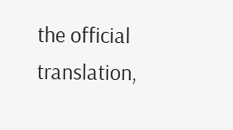the official translation,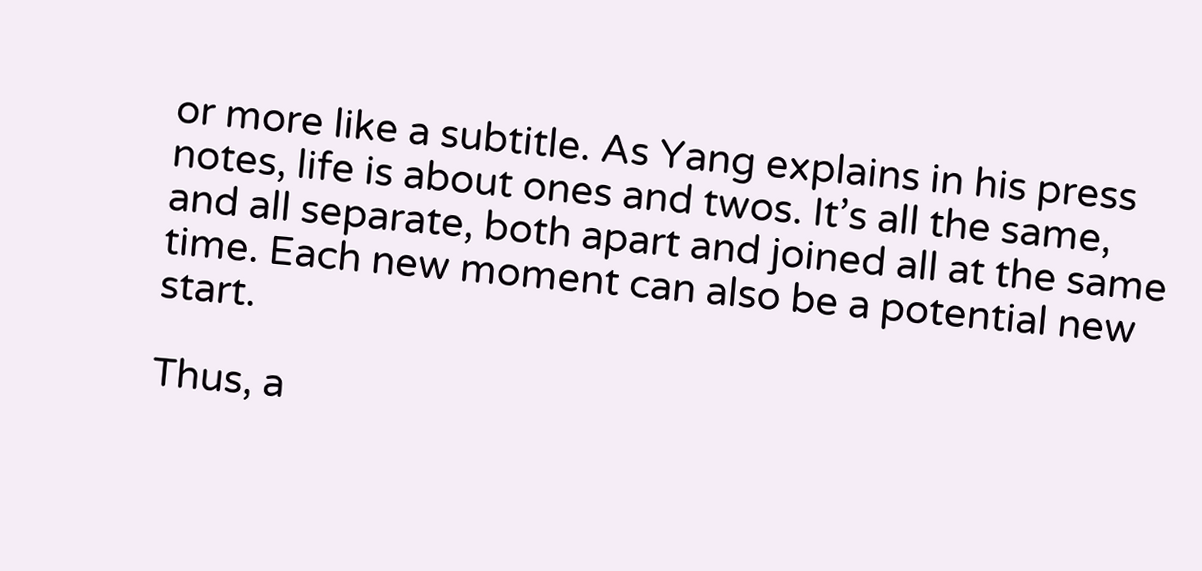or more like a subtitle. As Yang explains in his press notes, life is about ones and twos. It’s all the same, and all separate, both apart and joined all at the same time. Each new moment can also be a potential new start.

Thus, a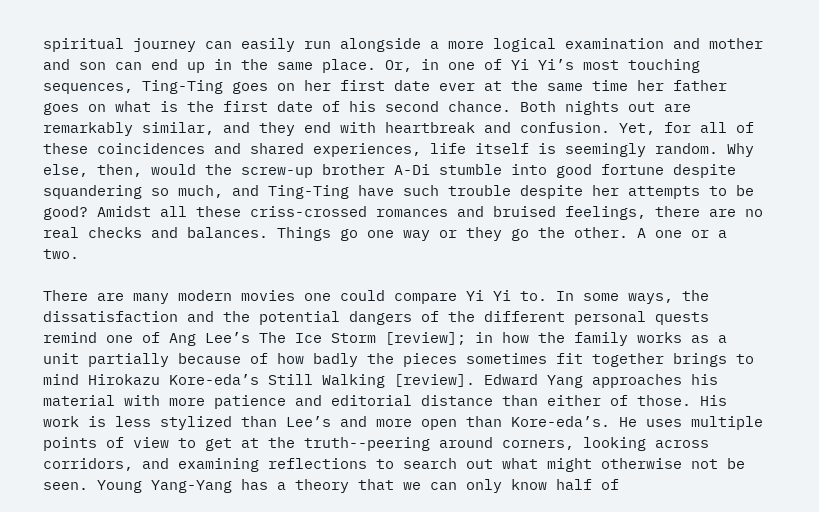spiritual journey can easily run alongside a more logical examination and mother and son can end up in the same place. Or, in one of Yi Yi’s most touching sequences, Ting-Ting goes on her first date ever at the same time her father goes on what is the first date of his second chance. Both nights out are remarkably similar, and they end with heartbreak and confusion. Yet, for all of these coincidences and shared experiences, life itself is seemingly random. Why else, then, would the screw-up brother A-Di stumble into good fortune despite squandering so much, and Ting-Ting have such trouble despite her attempts to be good? Amidst all these criss-crossed romances and bruised feelings, there are no real checks and balances. Things go one way or they go the other. A one or a two.

There are many modern movies one could compare Yi Yi to. In some ways, the dissatisfaction and the potential dangers of the different personal quests remind one of Ang Lee’s The Ice Storm [review]; in how the family works as a unit partially because of how badly the pieces sometimes fit together brings to mind Hirokazu Kore-eda’s Still Walking [review]. Edward Yang approaches his material with more patience and editorial distance than either of those. His work is less stylized than Lee’s and more open than Kore-eda’s. He uses multiple points of view to get at the truth--peering around corners, looking across corridors, and examining reflections to search out what might otherwise not be seen. Young Yang-Yang has a theory that we can only know half of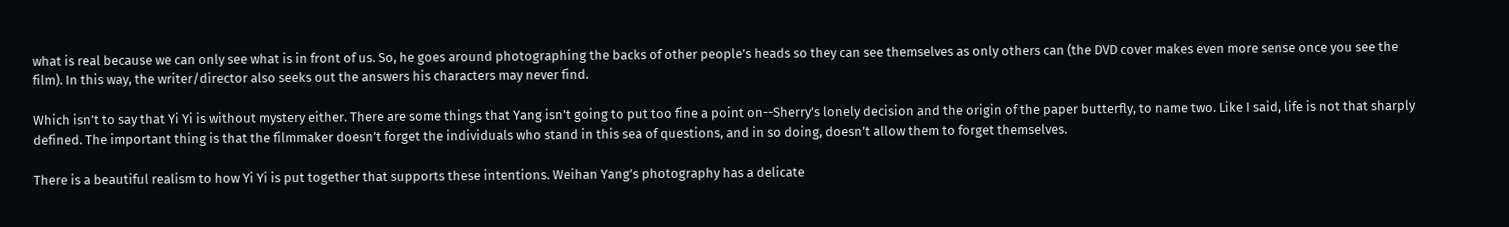what is real because we can only see what is in front of us. So, he goes around photographing the backs of other people’s heads so they can see themselves as only others can (the DVD cover makes even more sense once you see the film). In this way, the writer/director also seeks out the answers his characters may never find.

Which isn’t to say that Yi Yi is without mystery either. There are some things that Yang isn’t going to put too fine a point on--Sherry’s lonely decision and the origin of the paper butterfly, to name two. Like I said, life is not that sharply defined. The important thing is that the filmmaker doesn’t forget the individuals who stand in this sea of questions, and in so doing, doesn’t allow them to forget themselves.

There is a beautiful realism to how Yi Yi is put together that supports these intentions. Weihan Yang’s photography has a delicate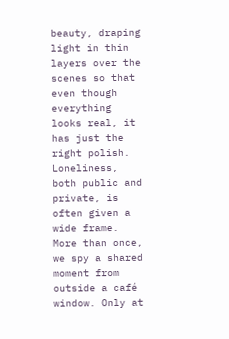beauty, draping light in thin layers over the scenes so that even though everything looks real, it has just the right polish. Loneliness, both public and private, is often given a wide frame. More than once, we spy a shared moment from outside a café window. Only at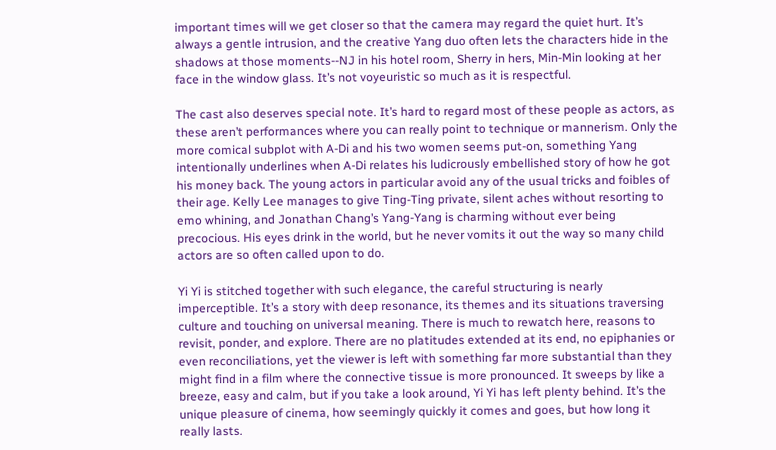important times will we get closer so that the camera may regard the quiet hurt. It’s always a gentle intrusion, and the creative Yang duo often lets the characters hide in the shadows at those moments--NJ in his hotel room, Sherry in hers, Min-Min looking at her face in the window glass. It’s not voyeuristic so much as it is respectful.

The cast also deserves special note. It’s hard to regard most of these people as actors, as these aren’t performances where you can really point to technique or mannerism. Only the more comical subplot with A-Di and his two women seems put-on, something Yang intentionally underlines when A-Di relates his ludicrously embellished story of how he got his money back. The young actors in particular avoid any of the usual tricks and foibles of their age. Kelly Lee manages to give Ting-Ting private, silent aches without resorting to emo whining, and Jonathan Chang’s Yang-Yang is charming without ever being precocious. His eyes drink in the world, but he never vomits it out the way so many child actors are so often called upon to do.

Yi Yi is stitched together with such elegance, the careful structuring is nearly imperceptible. It’s a story with deep resonance, its themes and its situations traversing culture and touching on universal meaning. There is much to rewatch here, reasons to revisit, ponder, and explore. There are no platitudes extended at its end, no epiphanies or even reconciliations, yet the viewer is left with something far more substantial than they might find in a film where the connective tissue is more pronounced. It sweeps by like a breeze, easy and calm, but if you take a look around, Yi Yi has left plenty behind. It’s the unique pleasure of cinema, how seemingly quickly it comes and goes, but how long it really lasts.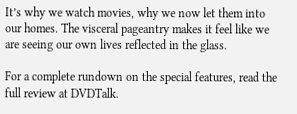It’s why we watch movies, why we now let them into our homes. The visceral pageantry makes it feel like we are seeing our own lives reflected in the glass.

For a complete rundown on the special features, read the full review at DVDTalk.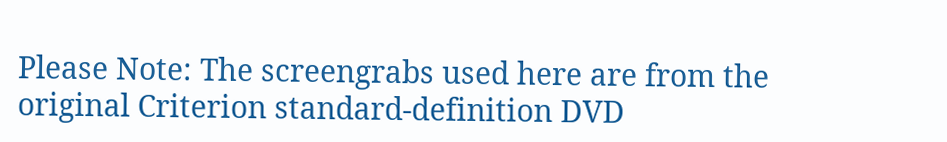Please Note: The screengrabs used here are from the original Criterion standard-definition DVD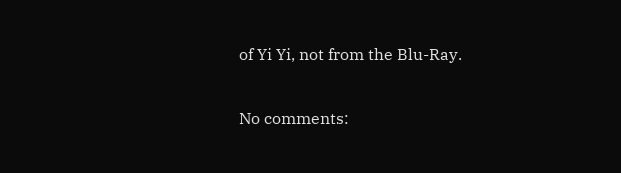of Yi Yi, not from the Blu-Ray.

No comments: